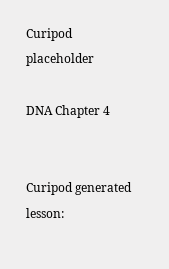Curipod placeholder

DNA Chapter 4


Curipod generated lesson: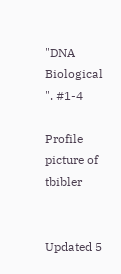"DNA Biological ". #1-4

Profile picture of tbibler


Updated 5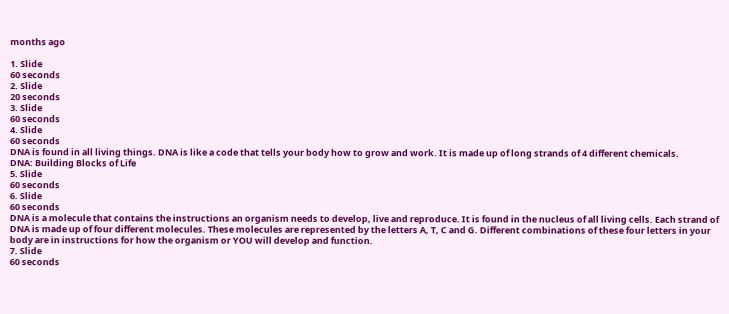months ago

1. Slide
60 seconds
2. Slide
20 seconds
3. Slide
60 seconds
4. Slide
60 seconds
DNA is found in all living things. DNA is like a code that tells your body how to grow and work. It is made up of long strands of 4 different chemicals.
DNA: Building Blocks of Life
5. Slide
60 seconds
6. Slide
60 seconds
DNA is a molecule that contains the instructions an organism needs to develop, live and reproduce. It is found in the nucleus of all living cells. Each strand of DNA is made up of four different molecules. These molecules are represented by the letters A, T, C and G. Different combinations of these four letters in your body are in instructions for how the organism or YOU will develop and function.
7. Slide
60 seconds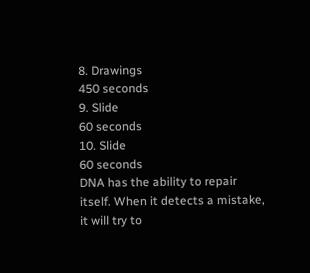8. Drawings
450 seconds
9. Slide
60 seconds
10. Slide
60 seconds
DNA has the ability to repair itself. When it detects a mistake, it will try to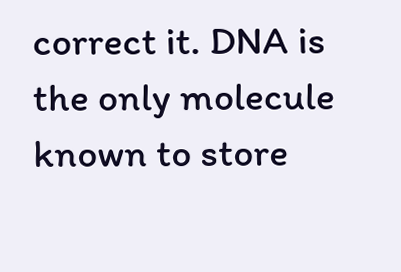correct it. DNA is the only molecule known to store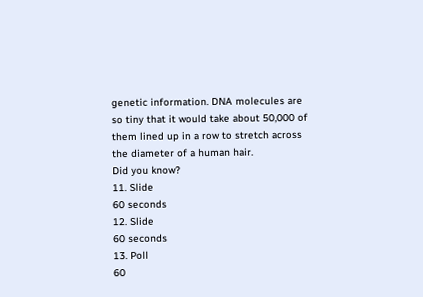genetic information. DNA molecules are so tiny that it would take about 50,000 of them lined up in a row to stretch across the diameter of a human hair.
Did you know?
11. Slide
60 seconds
12. Slide
60 seconds
13. Poll
60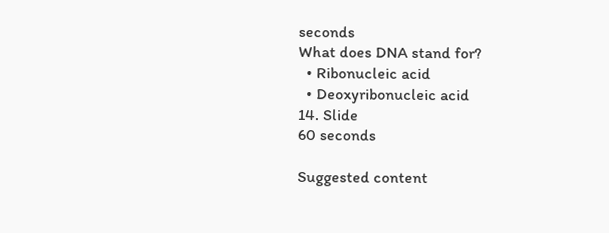seconds
What does DNA stand for?
  • Ribonucleic acid
  • Deoxyribonucleic acid
14. Slide
60 seconds

Suggested content